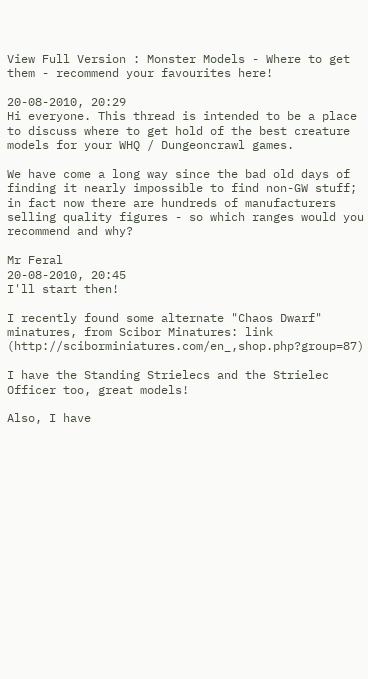View Full Version : Monster Models - Where to get them - recommend your favourites here!

20-08-2010, 20:29
Hi everyone. This thread is intended to be a place to discuss where to get hold of the best creature models for your WHQ / Dungeoncrawl games.

We have come a long way since the bad old days of finding it nearly impossible to find non-GW stuff; in fact now there are hundreds of manufacturers selling quality figures - so which ranges would you recommend and why?

Mr Feral
20-08-2010, 20:45
I'll start then!

I recently found some alternate "Chaos Dwarf" minatures, from Scibor Minatures: link (http://sciborminiatures.com/en_,shop.php?group=87)

I have the Standing Strielecs and the Strielec Officer too, great models!

Also, I have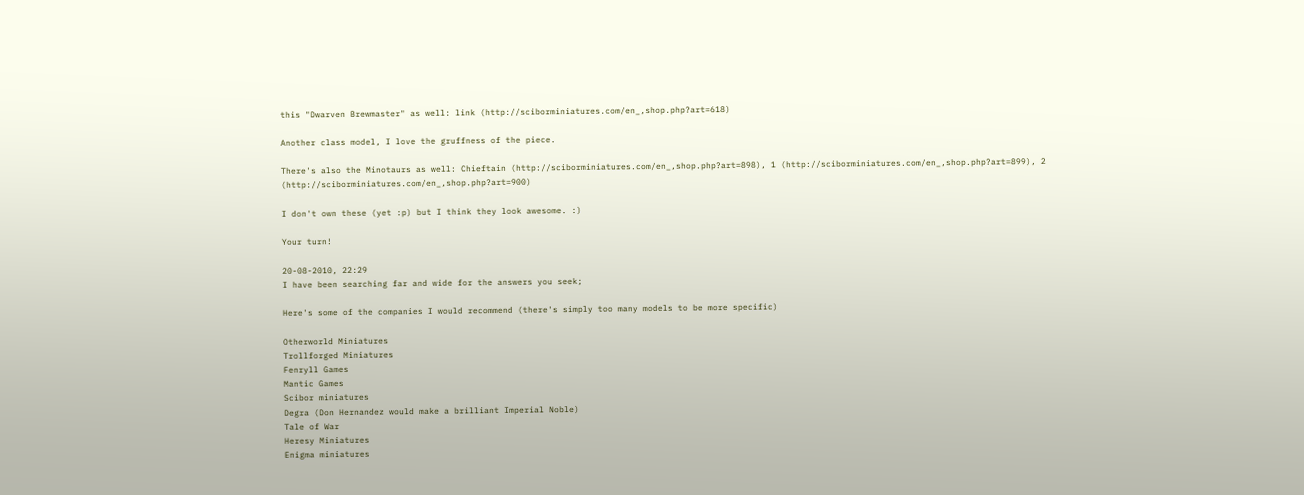this "Dwarven Brewmaster" as well: link (http://sciborminiatures.com/en_,shop.php?art=618)

Another class model, I love the gruffness of the piece.

There's also the Minotaurs as well: Chieftain (http://sciborminiatures.com/en_,shop.php?art=898), 1 (http://sciborminiatures.com/en_,shop.php?art=899), 2 (http://sciborminiatures.com/en_,shop.php?art=900)

I don't own these (yet :p) but I think they look awesome. :)

Your turn!

20-08-2010, 22:29
I have been searching far and wide for the answers you seek;

Here's some of the companies I would recommend (there's simply too many models to be more specific)

Otherworld Miniatures
Trollforged Miniatures
Fenryll Games
Mantic Games
Scibor miniatures
Degra (Don Hernandez would make a brilliant Imperial Noble)
Tale of War
Heresy Miniatures
Enigma miniatures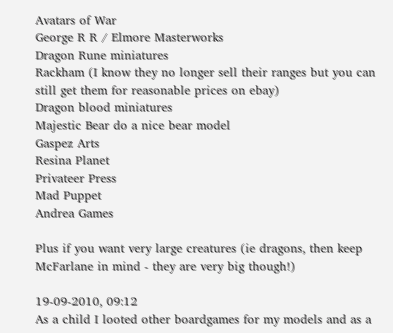Avatars of War
George R R / Elmore Masterworks
Dragon Rune miniatures
Rackham (I know they no longer sell their ranges but you can still get them for reasonable prices on ebay)
Dragon blood miniatures
Majestic Bear do a nice bear model
Gaspez Arts
Resina Planet
Privateer Press
Mad Puppet
Andrea Games

Plus if you want very large creatures (ie dragons, then keep McFarlane in mind - they are very big though!)

19-09-2010, 09:12
As a child I looted other boardgames for my models and as a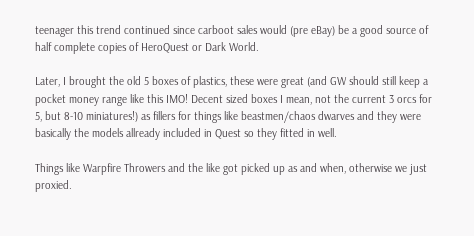teenager this trend continued since carboot sales would (pre eBay) be a good source of half complete copies of HeroQuest or Dark World.

Later, I brought the old 5 boxes of plastics, these were great (and GW should still keep a pocket money range like this IMO! Decent sized boxes I mean, not the current 3 orcs for 5, but 8-10 miniatures!) as fillers for things like beastmen/chaos dwarves and they were basically the models allready included in Quest so they fitted in well.

Things like Warpfire Throwers and the like got picked up as and when, otherwise we just proxied.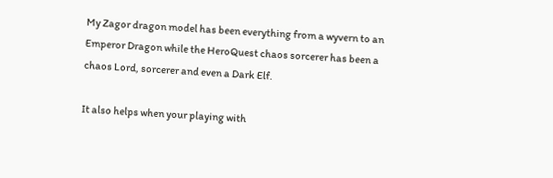My Zagor dragon model has been everything from a wyvern to an Emperor Dragon while the HeroQuest chaos sorcerer has been a chaos Lord, sorcerer and even a Dark Elf.

It also helps when your playing with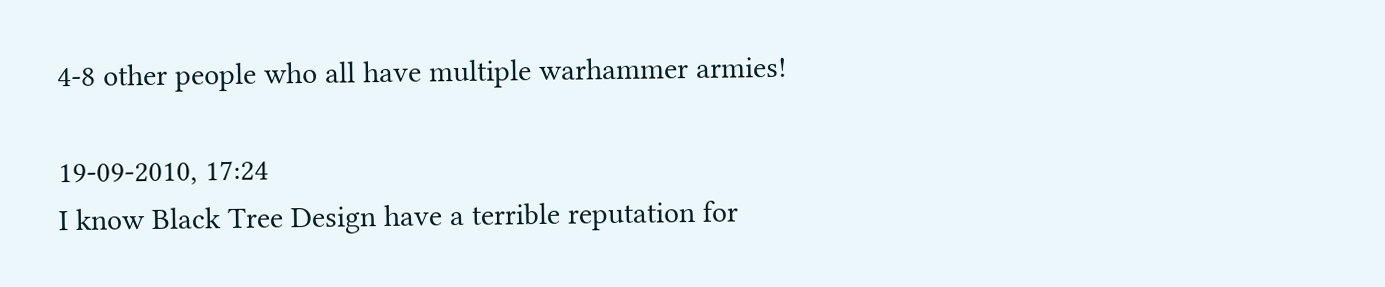4-8 other people who all have multiple warhammer armies!

19-09-2010, 17:24
I know Black Tree Design have a terrible reputation for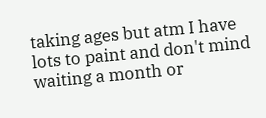taking ages but atm I have lots to paint and don't mind waiting a month or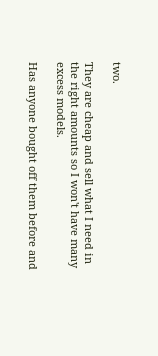two.

They are cheap and sell what I need in the right amounts so I won't have many excess models.

Has anyone bought off them before and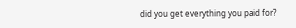did you get everything you paid for?